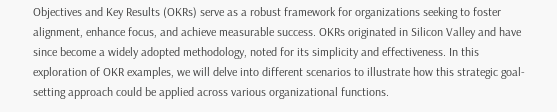Objectives and Key Results (OKRs) serve as a robust framework for organizations seeking to foster alignment, enhance focus, and achieve measurable success. OKRs originated in Silicon Valley and have since become a widely adopted methodology, noted for its simplicity and effectiveness. In this exploration of OKR examples, we will delve into different scenarios to illustrate how this strategic goal-setting approach could be applied across various organizational functions.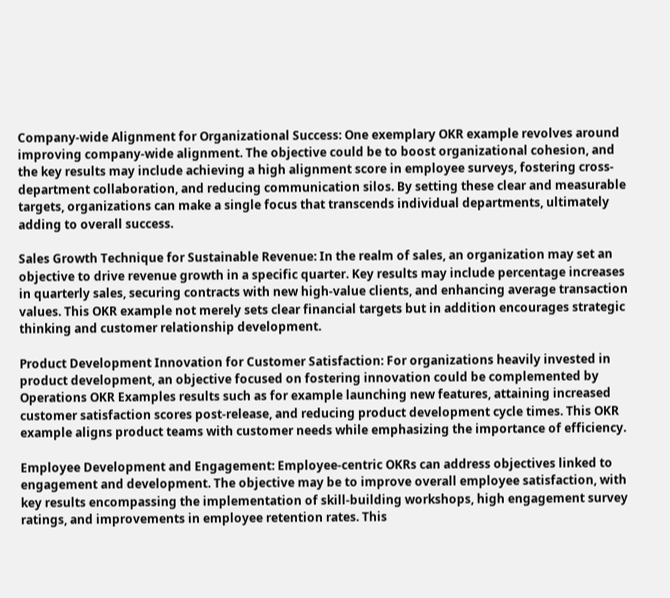Company-wide Alignment for Organizational Success: One exemplary OKR example revolves around improving company-wide alignment. The objective could be to boost organizational cohesion, and the key results may include achieving a high alignment score in employee surveys, fostering cross-department collaboration, and reducing communication silos. By setting these clear and measurable targets, organizations can make a single focus that transcends individual departments, ultimately adding to overall success.

Sales Growth Technique for Sustainable Revenue: In the realm of sales, an organization may set an objective to drive revenue growth in a specific quarter. Key results may include percentage increases in quarterly sales, securing contracts with new high-value clients, and enhancing average transaction values. This OKR example not merely sets clear financial targets but in addition encourages strategic thinking and customer relationship development.

Product Development Innovation for Customer Satisfaction: For organizations heavily invested in product development, an objective focused on fostering innovation could be complemented by Operations OKR Examples results such as for example launching new features, attaining increased customer satisfaction scores post-release, and reducing product development cycle times. This OKR example aligns product teams with customer needs while emphasizing the importance of efficiency.

Employee Development and Engagement: Employee-centric OKRs can address objectives linked to engagement and development. The objective may be to improve overall employee satisfaction, with key results encompassing the implementation of skill-building workshops, high engagement survey ratings, and improvements in employee retention rates. This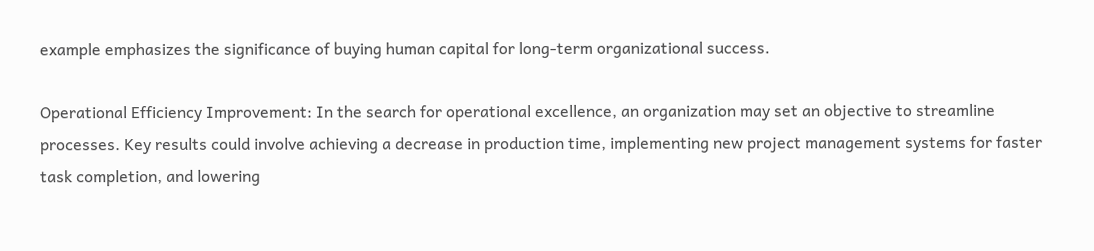example emphasizes the significance of buying human capital for long-term organizational success.

Operational Efficiency Improvement: In the search for operational excellence, an organization may set an objective to streamline processes. Key results could involve achieving a decrease in production time, implementing new project management systems for faster task completion, and lowering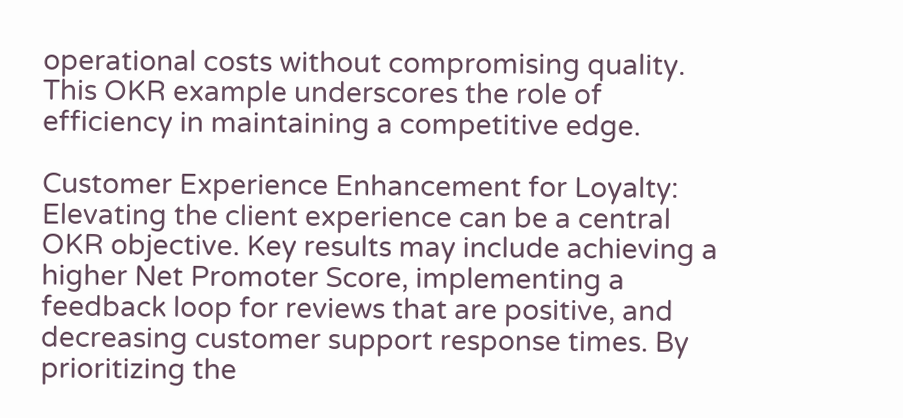operational costs without compromising quality. This OKR example underscores the role of efficiency in maintaining a competitive edge.

Customer Experience Enhancement for Loyalty: Elevating the client experience can be a central OKR objective. Key results may include achieving a higher Net Promoter Score, implementing a feedback loop for reviews that are positive, and decreasing customer support response times. By prioritizing the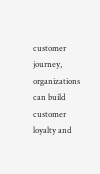customer journey, organizations can build customer loyalty and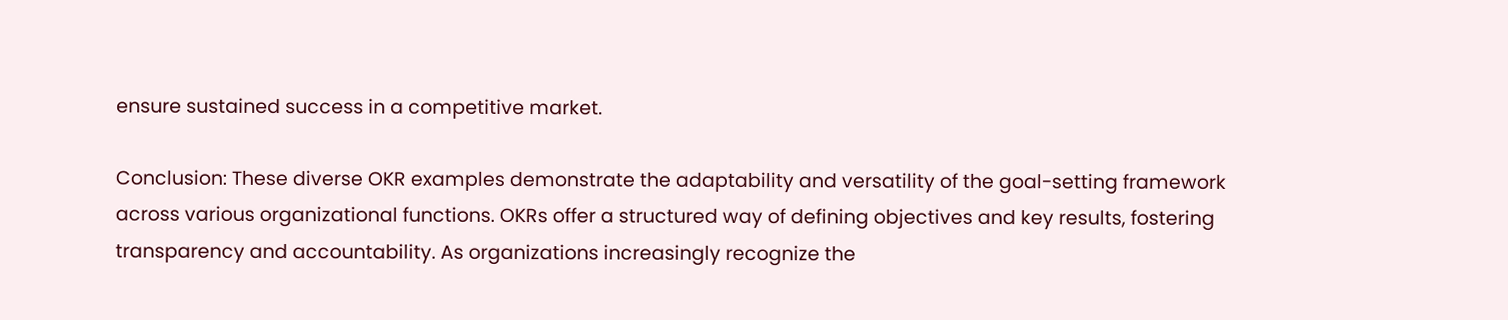ensure sustained success in a competitive market.

Conclusion: These diverse OKR examples demonstrate the adaptability and versatility of the goal-setting framework across various organizational functions. OKRs offer a structured way of defining objectives and key results, fostering transparency and accountability. As organizations increasingly recognize the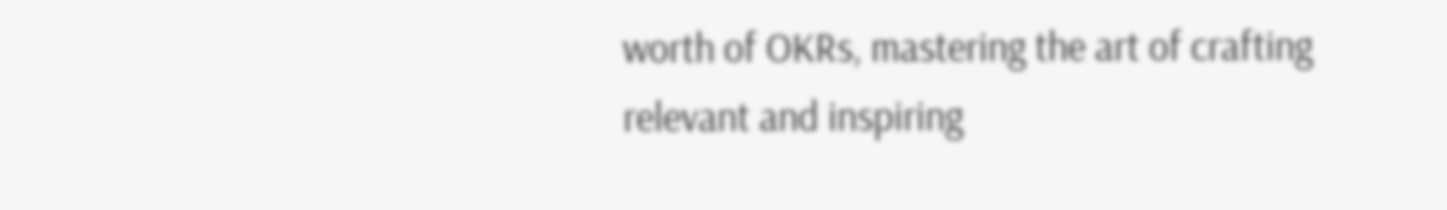worth of OKRs, mastering the art of crafting relevant and inspiring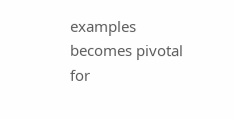examples becomes pivotal for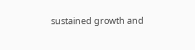sustained growth and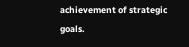achievement of strategic goals.